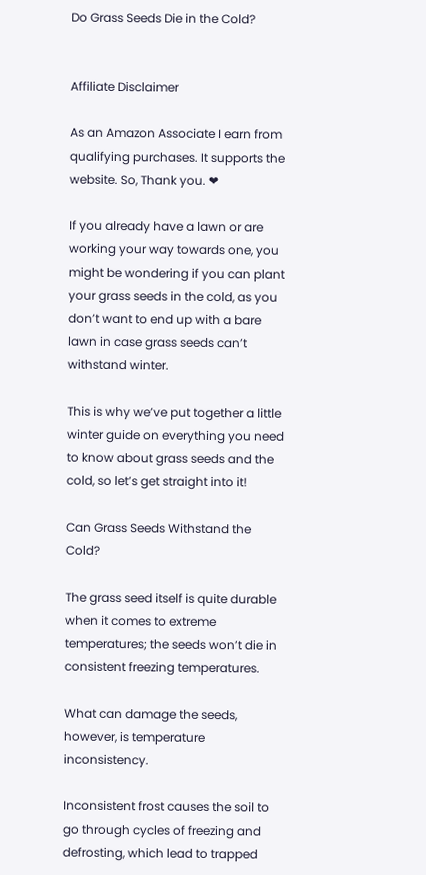Do Grass Seeds Die in the Cold?


Affiliate Disclaimer

As an Amazon Associate I earn from qualifying purchases. It supports the website. So, Thank you. ❤

If you already have a lawn or are working your way towards one, you might be wondering if you can plant your grass seeds in the cold, as you don’t want to end up with a bare lawn in case grass seeds can’t withstand winter.

This is why we’ve put together a little winter guide on everything you need to know about grass seeds and the cold, so let’s get straight into it!

Can Grass Seeds Withstand the Cold?

The grass seed itself is quite durable when it comes to extreme temperatures; the seeds won’t die in consistent freezing temperatures.

What can damage the seeds, however, is temperature inconsistency.

Inconsistent frost causes the soil to go through cycles of freezing and defrosting, which lead to trapped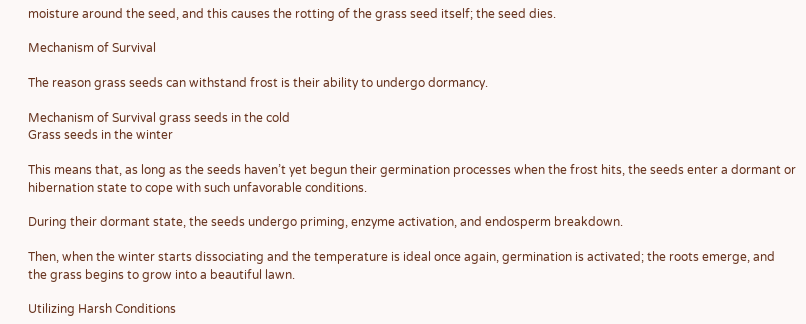moisture around the seed, and this causes the rotting of the grass seed itself; the seed dies.

Mechanism of Survival

The reason grass seeds can withstand frost is their ability to undergo dormancy.

Mechanism of Survival grass seeds in the cold
Grass seeds in the winter

This means that, as long as the seeds haven’t yet begun their germination processes when the frost hits, the seeds enter a dormant or hibernation state to cope with such unfavorable conditions.

During their dormant state, the seeds undergo priming, enzyme activation, and endosperm breakdown.

Then, when the winter starts dissociating and the temperature is ideal once again, germination is activated; the roots emerge, and the grass begins to grow into a beautiful lawn.

Utilizing Harsh Conditions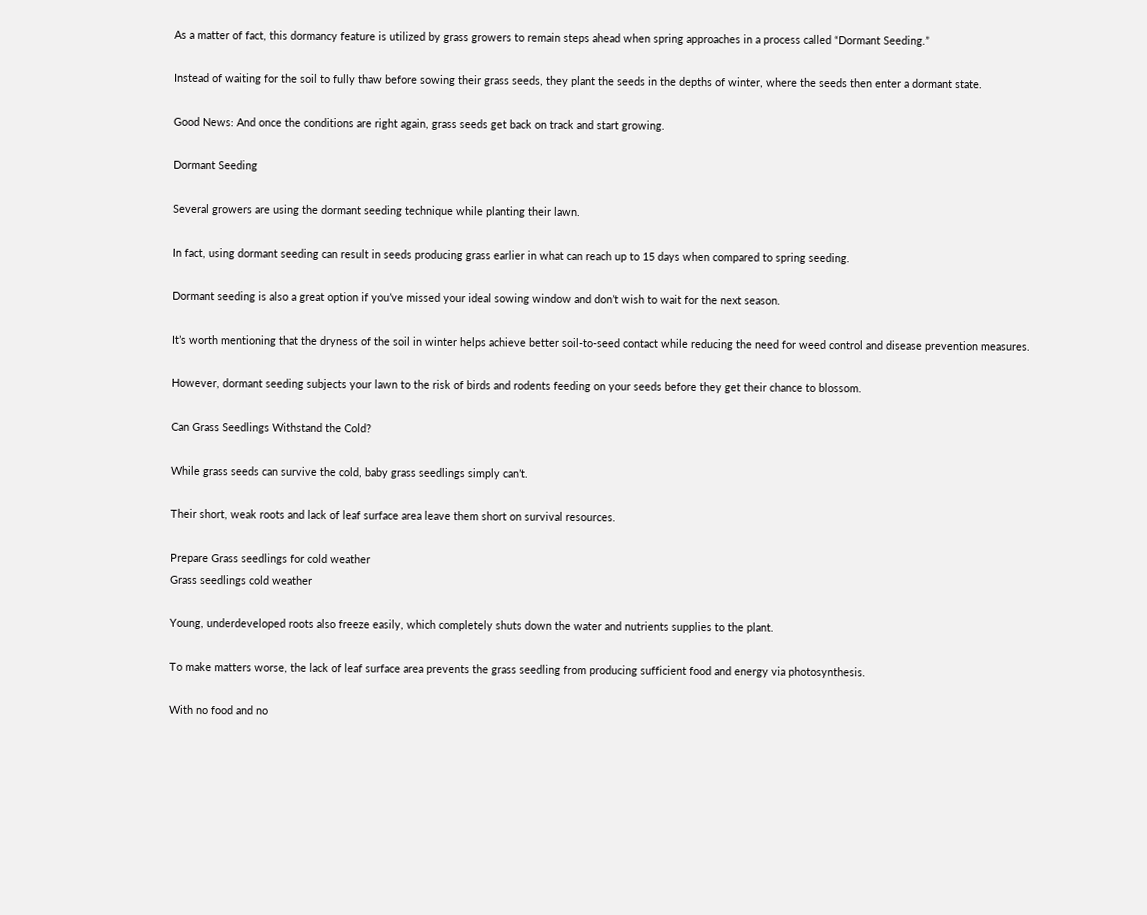As a matter of fact, this dormancy feature is utilized by grass growers to remain steps ahead when spring approaches in a process called “Dormant Seeding.”

Instead of waiting for the soil to fully thaw before sowing their grass seeds, they plant the seeds in the depths of winter, where the seeds then enter a dormant state.

Good News: And once the conditions are right again, grass seeds get back on track and start growing.

Dormant Seeding

Several growers are using the dormant seeding technique while planting their lawn.

In fact, using dormant seeding can result in seeds producing grass earlier in what can reach up to 15 days when compared to spring seeding.

Dormant seeding is also a great option if you’ve missed your ideal sowing window and don’t wish to wait for the next season.

It’s worth mentioning that the dryness of the soil in winter helps achieve better soil-to-seed contact while reducing the need for weed control and disease prevention measures.

However, dormant seeding subjects your lawn to the risk of birds and rodents feeding on your seeds before they get their chance to blossom.

Can Grass Seedlings Withstand the Cold?

While grass seeds can survive the cold, baby grass seedlings simply can’t.

Their short, weak roots and lack of leaf surface area leave them short on survival resources.

Prepare Grass seedlings for cold weather
Grass seedlings cold weather

Young, underdeveloped roots also freeze easily, which completely shuts down the water and nutrients supplies to the plant.

To make matters worse, the lack of leaf surface area prevents the grass seedling from producing sufficient food and energy via photosynthesis.

With no food and no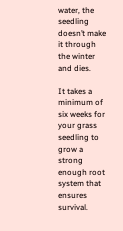water, the seedling doesn’t make it through the winter and dies.

It takes a minimum of six weeks for your grass seedling to grow a strong enough root system that ensures survival.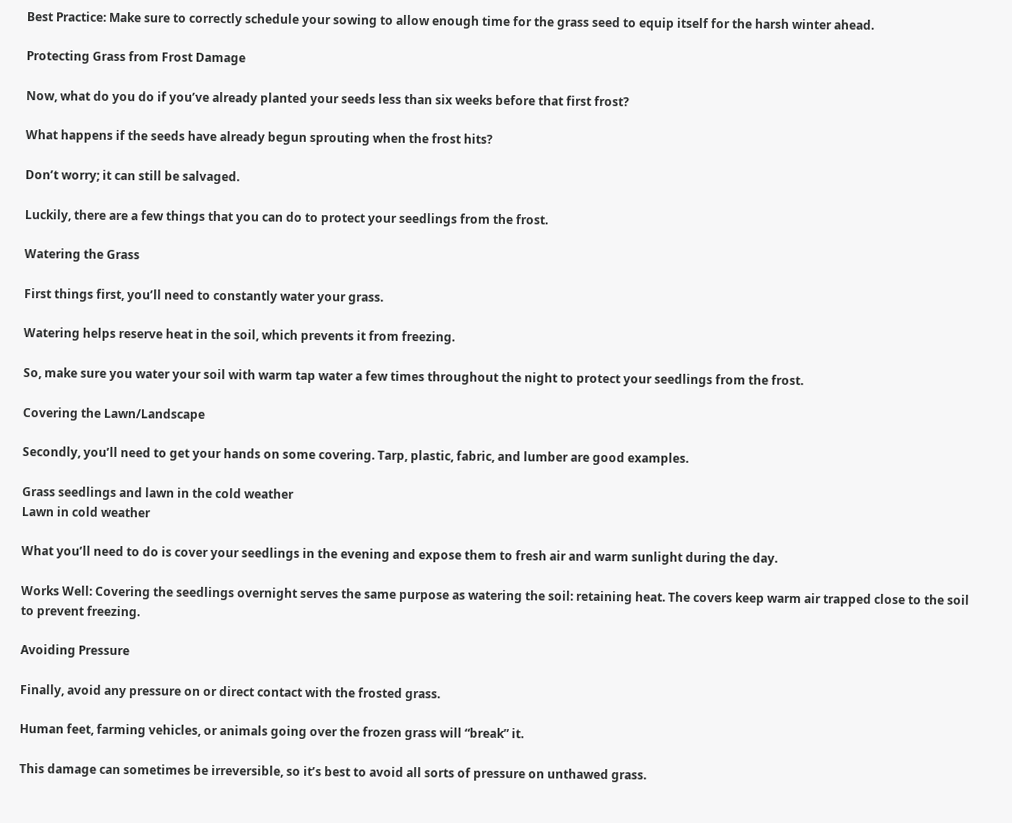Best Practice: Make sure to correctly schedule your sowing to allow enough time for the grass seed to equip itself for the harsh winter ahead.

Protecting Grass from Frost Damage

Now, what do you do if you’ve already planted your seeds less than six weeks before that first frost?

What happens if the seeds have already begun sprouting when the frost hits?

Don’t worry; it can still be salvaged.

Luckily, there are a few things that you can do to protect your seedlings from the frost.

Watering the Grass

First things first, you’ll need to constantly water your grass.

Watering helps reserve heat in the soil, which prevents it from freezing.

So, make sure you water your soil with warm tap water a few times throughout the night to protect your seedlings from the frost.

Covering the Lawn/Landscape

Secondly, you’ll need to get your hands on some covering. Tarp, plastic, fabric, and lumber are good examples.

Grass seedlings and lawn in the cold weather
Lawn in cold weather

What you’ll need to do is cover your seedlings in the evening and expose them to fresh air and warm sunlight during the day.

Works Well: Covering the seedlings overnight serves the same purpose as watering the soil: retaining heat. The covers keep warm air trapped close to the soil to prevent freezing.

Avoiding Pressure

Finally, avoid any pressure on or direct contact with the frosted grass.

Human feet, farming vehicles, or animals going over the frozen grass will “break” it.

This damage can sometimes be irreversible, so it’s best to avoid all sorts of pressure on unthawed grass.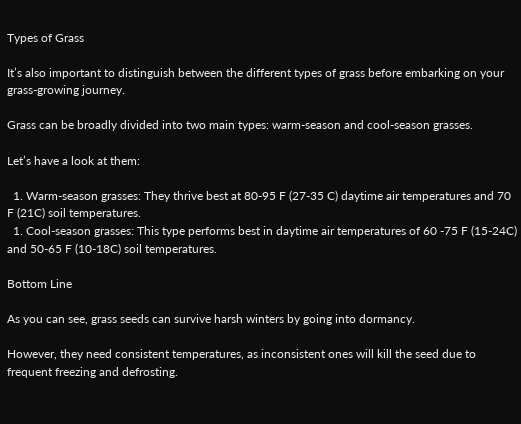Types of Grass

It’s also important to distinguish between the different types of grass before embarking on your grass-growing journey.

Grass can be broadly divided into two main types: warm-season and cool-season grasses.

Let’s have a look at them:

  1. Warm-season grasses: They thrive best at 80-95 F (27-35 C) daytime air temperatures and 70 F (21C) soil temperatures.
  1. Cool-season grasses: This type performs best in daytime air temperatures of 60 -75 F (15-24C) and 50-65 F (10-18C) soil temperatures.

Bottom Line

As you can see, grass seeds can survive harsh winters by going into dormancy.

However, they need consistent temperatures, as inconsistent ones will kill the seed due to frequent freezing and defrosting.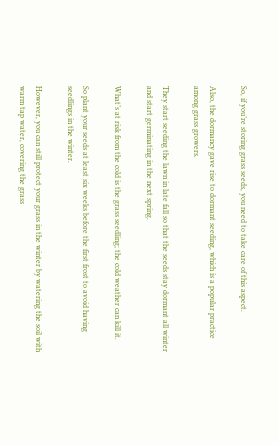So, if you’re storing grass seeds, you need to take care of this aspect.

Also, the dormancy gave rise to dormant seeding, which is a popular practice among grass growers.

They start seeding the lawn in late fall so that the seeds stay dormant all winter and start germinating in the next spring.

What’s at risk from the cold is the grass seedling; the cold weather can kill it.

So plant your seeds at least six weeks before the first frost to avoid having seedlings in the winter.

However, you can still protect your grass in the winter by watering the soil with warm tap water, covering the grass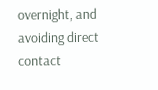overnight, and avoiding direct contact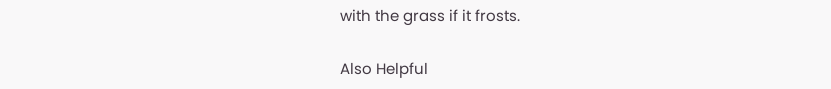with the grass if it frosts.

Also Helpful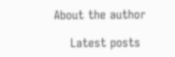About the author

    Latest posts